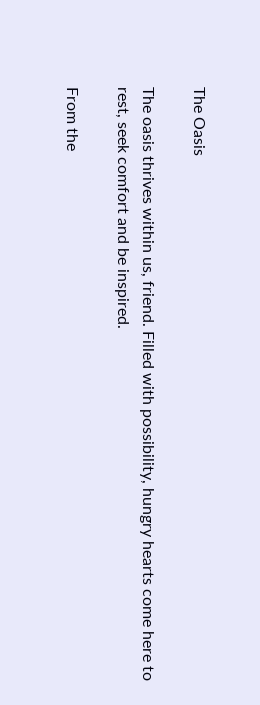The Oasis

The oasis thrives within us, friend. Filled with possibility, hungry hearts come here to rest, seek comfort and be inspired.

From the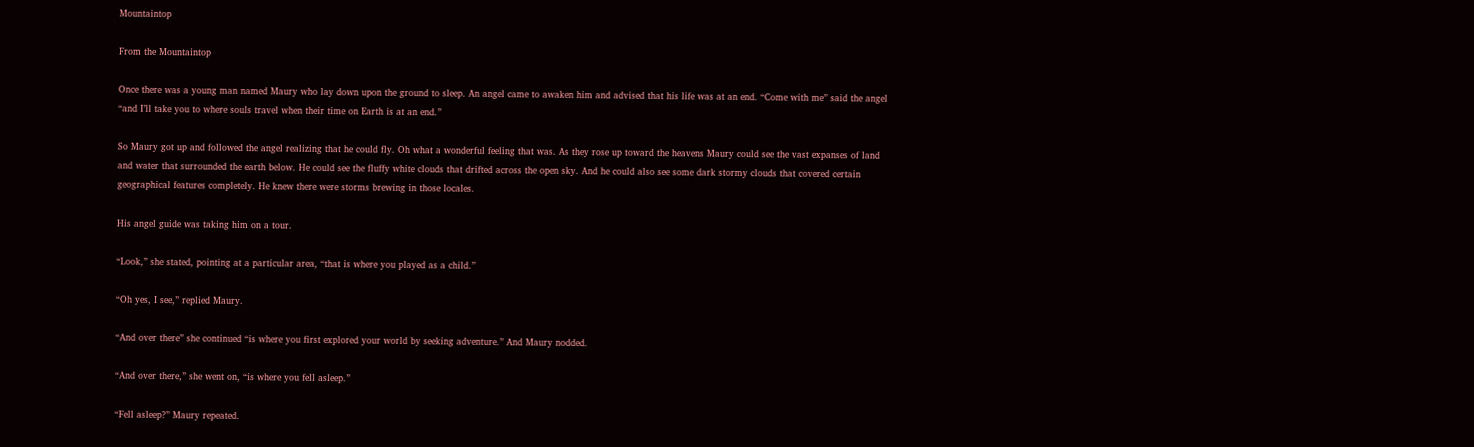Mountaintop

From the Mountaintop

Once there was a young man named Maury who lay down upon the ground to sleep. An angel came to awaken him and advised that his life was at an end. “Come with me” said the angel “and I’ll take you to where souls travel when their time on Earth is at an end.”

So Maury got up and followed the angel realizing that he could fly. Oh what a wonderful feeling that was. As they rose up toward the heavens Maury could see the vast expanses of land and water that surrounded the earth below. He could see the fluffy white clouds that drifted across the open sky. And he could also see some dark stormy clouds that covered certain geographical features completely. He knew there were storms brewing in those locales.

His angel guide was taking him on a tour.

“Look,” she stated, pointing at a particular area, “that is where you played as a child.”

“Oh yes, I see,” replied Maury.

“And over there” she continued “is where you first explored your world by seeking adventure.” And Maury nodded.

“And over there,” she went on, “is where you fell asleep.”

“Fell asleep?” Maury repeated.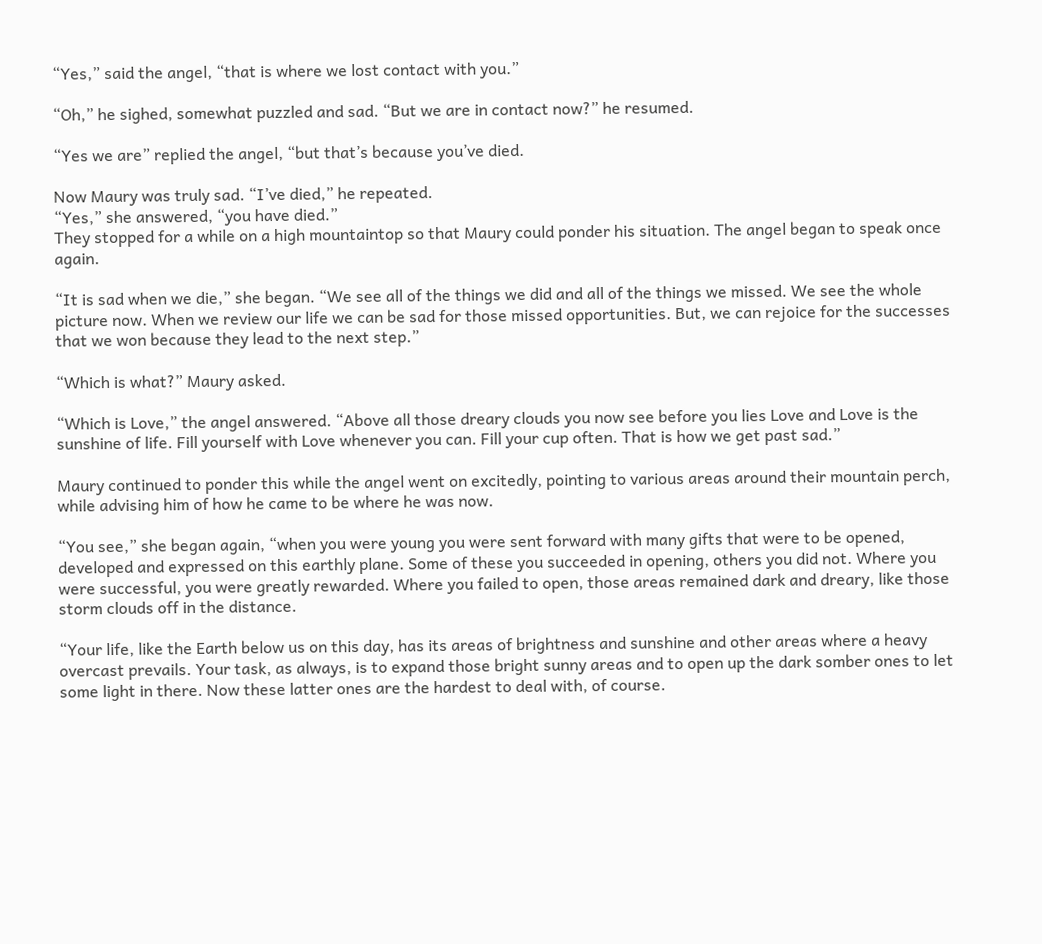“Yes,” said the angel, “that is where we lost contact with you.”

“Oh,” he sighed, somewhat puzzled and sad. “But we are in contact now?” he resumed.

“Yes we are” replied the angel, “but that’s because you’ve died.

Now Maury was truly sad. “I’ve died,” he repeated.
“Yes,” she answered, “you have died.”
They stopped for a while on a high mountaintop so that Maury could ponder his situation. The angel began to speak once again.

“It is sad when we die,” she began. “We see all of the things we did and all of the things we missed. We see the whole picture now. When we review our life we can be sad for those missed opportunities. But, we can rejoice for the successes that we won because they lead to the next step.”

“Which is what?” Maury asked.

“Which is Love,” the angel answered. “Above all those dreary clouds you now see before you lies Love and Love is the sunshine of life. Fill yourself with Love whenever you can. Fill your cup often. That is how we get past sad.”

Maury continued to ponder this while the angel went on excitedly, pointing to various areas around their mountain perch, while advising him of how he came to be where he was now.

“You see,” she began again, “when you were young you were sent forward with many gifts that were to be opened, developed and expressed on this earthly plane. Some of these you succeeded in opening, others you did not. Where you were successful, you were greatly rewarded. Where you failed to open, those areas remained dark and dreary, like those storm clouds off in the distance.

“Your life, like the Earth below us on this day, has its areas of brightness and sunshine and other areas where a heavy overcast prevails. Your task, as always, is to expand those bright sunny areas and to open up the dark somber ones to let some light in there. Now these latter ones are the hardest to deal with, of course.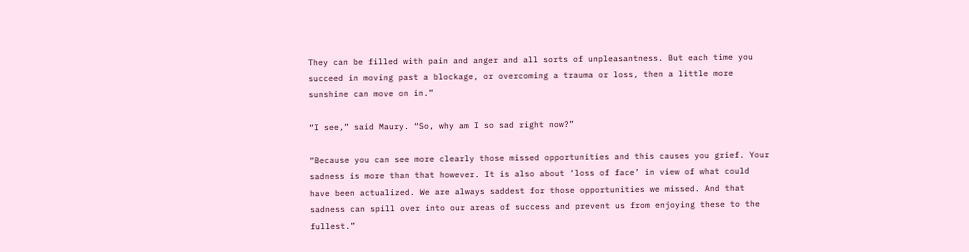They can be filled with pain and anger and all sorts of unpleasantness. But each time you succeed in moving past a blockage, or overcoming a trauma or loss, then a little more sunshine can move on in.”

“I see,” said Maury. “So, why am I so sad right now?”

“Because you can see more clearly those missed opportunities and this causes you grief. Your sadness is more than that however. It is also about ‘loss of face’ in view of what could have been actualized. We are always saddest for those opportunities we missed. And that sadness can spill over into our areas of success and prevent us from enjoying these to the fullest.”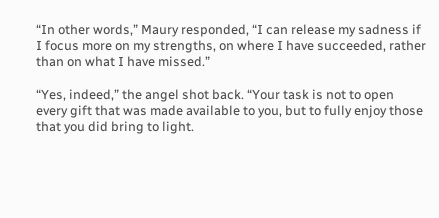“In other words,” Maury responded, “I can release my sadness if I focus more on my strengths, on where I have succeeded, rather than on what I have missed.”

“Yes, indeed,” the angel shot back. “Your task is not to open every gift that was made available to you, but to fully enjoy those that you did bring to light.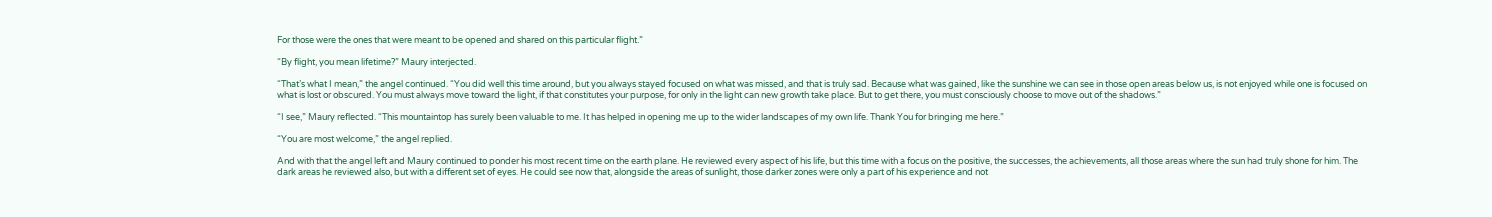For those were the ones that were meant to be opened and shared on this particular flight.”

“By flight, you mean lifetime?” Maury interjected.

“That’s what I mean,” the angel continued. “You did well this time around, but you always stayed focused on what was missed, and that is truly sad. Because what was gained, like the sunshine we can see in those open areas below us, is not enjoyed while one is focused on what is lost or obscured. You must always move toward the light, if that constitutes your purpose, for only in the light can new growth take place. But to get there, you must consciously choose to move out of the shadows.”

“I see,” Maury reflected. “This mountaintop has surely been valuable to me. It has helped in opening me up to the wider landscapes of my own life. Thank You for bringing me here.”

“You are most welcome,” the angel replied.

And with that the angel left and Maury continued to ponder his most recent time on the earth plane. He reviewed every aspect of his life, but this time with a focus on the positive, the successes, the achievements, all those areas where the sun had truly shone for him. The dark areas he reviewed also, but with a different set of eyes. He could see now that, alongside the areas of sunlight, those darker zones were only a part of his experience and not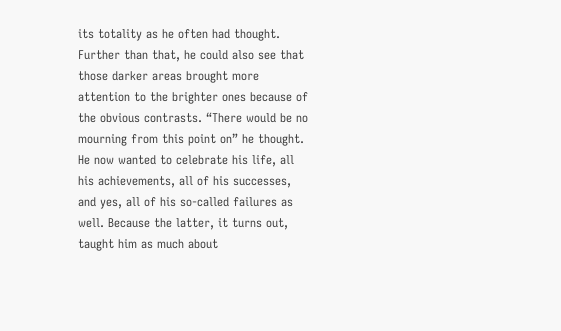its totality as he often had thought. Further than that, he could also see that those darker areas brought more attention to the brighter ones because of the obvious contrasts. “There would be no mourning from this point on” he thought. He now wanted to celebrate his life, all his achievements, all of his successes, and yes, all of his so-called failures as well. Because the latter, it turns out, taught him as much about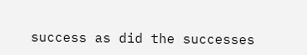success as did the successes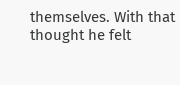themselves. With that thought he felt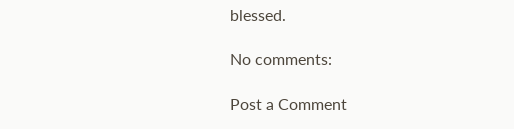blessed.

No comments:

Post a Comment